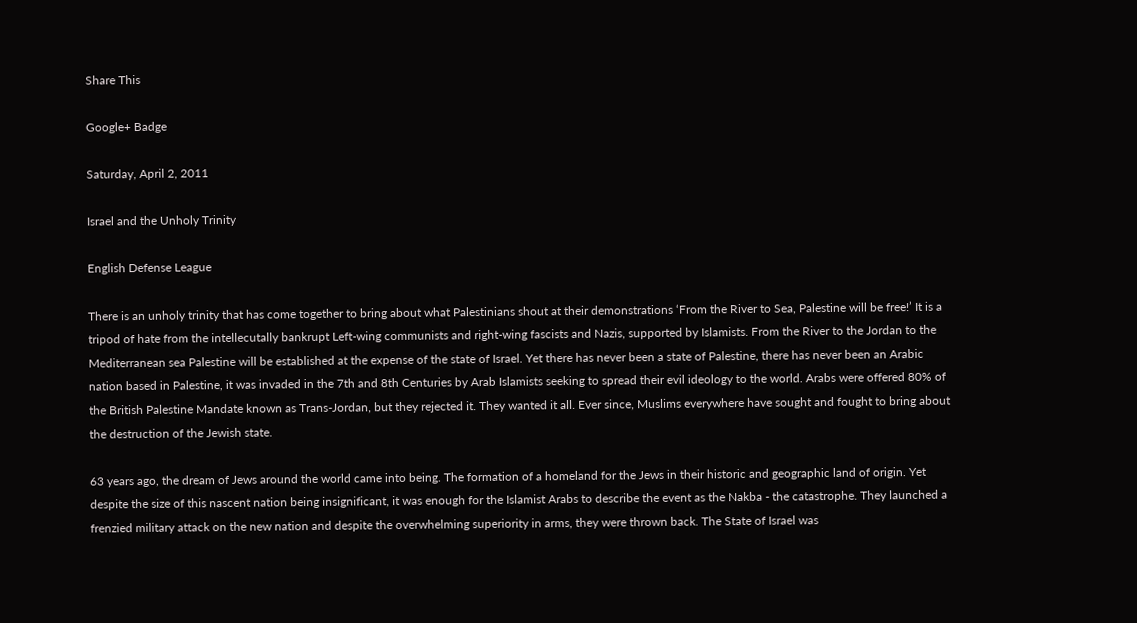Share This

Google+ Badge

Saturday, April 2, 2011

Israel and the Unholy Trinity

English Defense League

There is an unholy trinity that has come together to bring about what Palestinians shout at their demonstrations ‘From the River to Sea, Palestine will be free!’ It is a tripod of hate from the intellecutally bankrupt Left-wing communists and right-wing fascists and Nazis, supported by Islamists. From the River to the Jordan to the Mediterranean sea Palestine will be established at the expense of the state of Israel. Yet there has never been a state of Palestine, there has never been an Arabic nation based in Palestine, it was invaded in the 7th and 8th Centuries by Arab Islamists seeking to spread their evil ideology to the world. Arabs were offered 80% of the British Palestine Mandate known as Trans-Jordan, but they rejected it. They wanted it all. Ever since, Muslims everywhere have sought and fought to bring about the destruction of the Jewish state.

63 years ago, the dream of Jews around the world came into being. The formation of a homeland for the Jews in their historic and geographic land of origin. Yet despite the size of this nascent nation being insignificant, it was enough for the Islamist Arabs to describe the event as the Nakba - the catastrophe. They launched a frenzied military attack on the new nation and despite the overwhelming superiority in arms, they were thrown back. The State of Israel was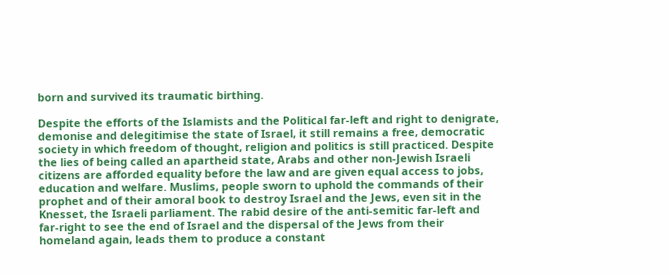born and survived its traumatic birthing.

Despite the efforts of the Islamists and the Political far-left and right to denigrate, demonise and delegitimise the state of Israel, it still remains a free, democratic society in which freedom of thought, religion and politics is still practiced. Despite the lies of being called an apartheid state, Arabs and other non-Jewish Israeli citizens are afforded equality before the law and are given equal access to jobs, education and welfare. Muslims, people sworn to uphold the commands of their prophet and of their amoral book to destroy Israel and the Jews, even sit in the Knesset, the Israeli parliament. The rabid desire of the anti-semitic far-left and far-right to see the end of Israel and the dispersal of the Jews from their homeland again, leads them to produce a constant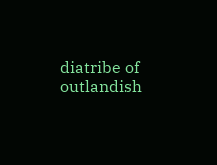diatribe of outlandish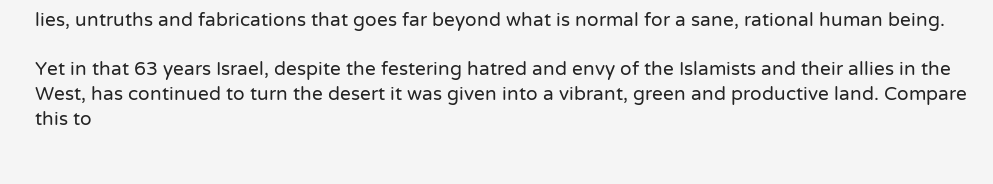lies, untruths and fabrications that goes far beyond what is normal for a sane, rational human being.

Yet in that 63 years Israel, despite the festering hatred and envy of the Islamists and their allies in the West, has continued to turn the desert it was given into a vibrant, green and productive land. Compare this to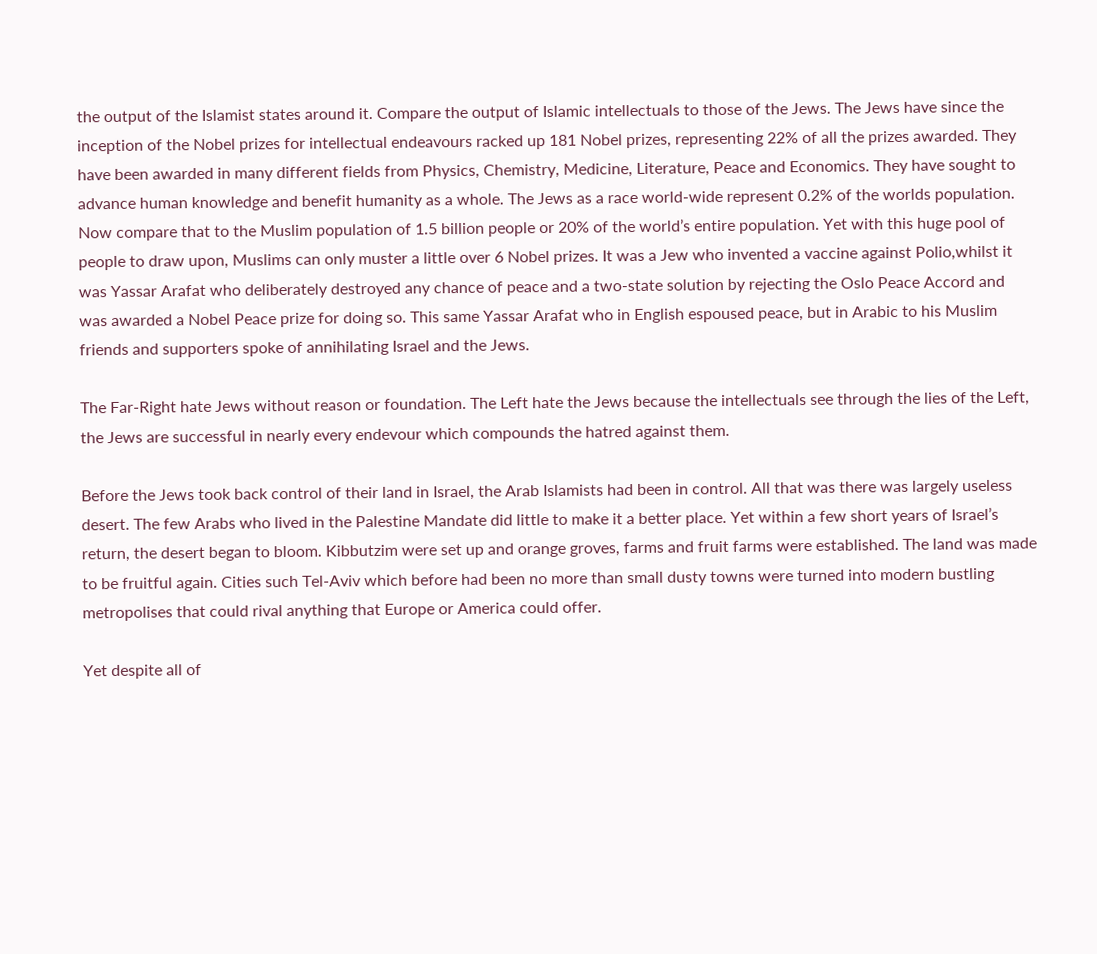the output of the Islamist states around it. Compare the output of Islamic intellectuals to those of the Jews. The Jews have since the inception of the Nobel prizes for intellectual endeavours racked up 181 Nobel prizes, representing 22% of all the prizes awarded. They have been awarded in many different fields from Physics, Chemistry, Medicine, Literature, Peace and Economics. They have sought to advance human knowledge and benefit humanity as a whole. The Jews as a race world-wide represent 0.2% of the worlds population. Now compare that to the Muslim population of 1.5 billion people or 20% of the world’s entire population. Yet with this huge pool of people to draw upon, Muslims can only muster a little over 6 Nobel prizes. It was a Jew who invented a vaccine against Polio,whilst it was Yassar Arafat who deliberately destroyed any chance of peace and a two-state solution by rejecting the Oslo Peace Accord and was awarded a Nobel Peace prize for doing so. This same Yassar Arafat who in English espoused peace, but in Arabic to his Muslim friends and supporters spoke of annihilating Israel and the Jews.

The Far-Right hate Jews without reason or foundation. The Left hate the Jews because the intellectuals see through the lies of the Left, the Jews are successful in nearly every endevour which compounds the hatred against them.

Before the Jews took back control of their land in Israel, the Arab Islamists had been in control. All that was there was largely useless desert. The few Arabs who lived in the Palestine Mandate did little to make it a better place. Yet within a few short years of Israel’s return, the desert began to bloom. Kibbutzim were set up and orange groves, farms and fruit farms were established. The land was made to be fruitful again. Cities such Tel-Aviv which before had been no more than small dusty towns were turned into modern bustling metropolises that could rival anything that Europe or America could offer.

Yet despite all of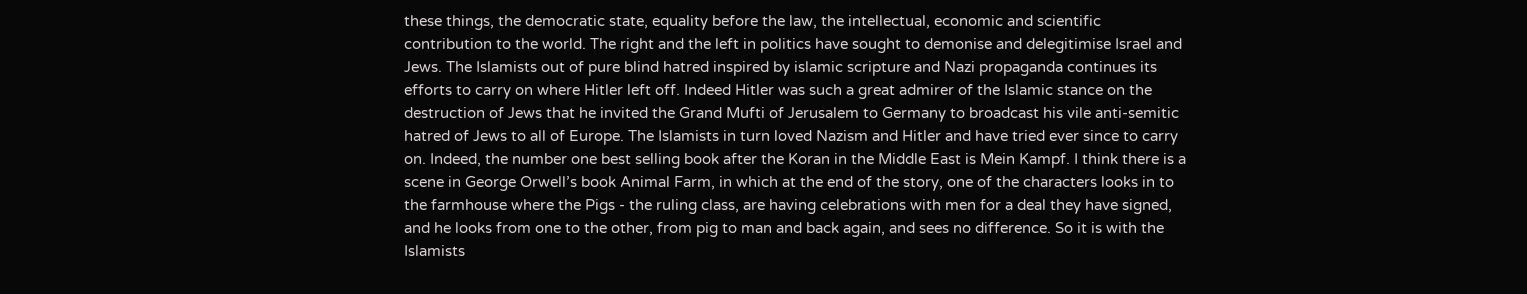these things, the democratic state, equality before the law, the intellectual, economic and scientific contribution to the world. The right and the left in politics have sought to demonise and delegitimise Israel and Jews. The Islamists out of pure blind hatred inspired by islamic scripture and Nazi propaganda continues its efforts to carry on where Hitler left off. Indeed Hitler was such a great admirer of the Islamic stance on the destruction of Jews that he invited the Grand Mufti of Jerusalem to Germany to broadcast his vile anti-semitic hatred of Jews to all of Europe. The Islamists in turn loved Nazism and Hitler and have tried ever since to carry on. Indeed, the number one best selling book after the Koran in the Middle East is Mein Kampf. I think there is a scene in George Orwell’s book Animal Farm, in which at the end of the story, one of the characters looks in to the farmhouse where the Pigs - the ruling class, are having celebrations with men for a deal they have signed, and he looks from one to the other, from pig to man and back again, and sees no difference. So it is with the Islamists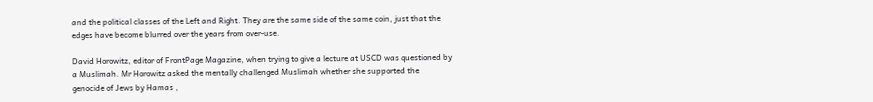and the political classes of the Left and Right. They are the same side of the same coin, just that the edges have become blurred over the years from over-use.

David Horowitz, editor of FrontPage Magazine, when trying to give a lecture at USCD was questioned by a Muslimah. Mr Horowitz asked the mentally challenged Muslimah whether she supported the genocide of Jews by Hamas ,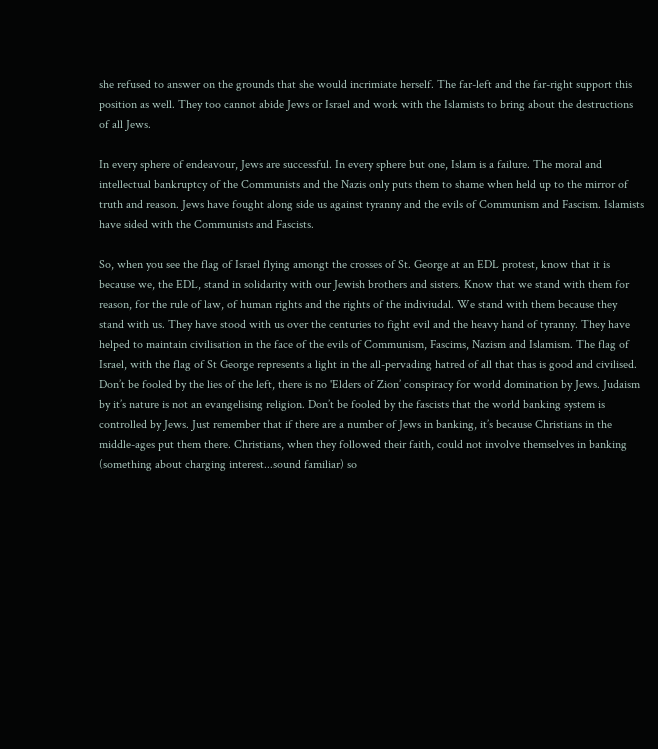she refused to answer on the grounds that she would incrimiate herself. The far-left and the far-right support this position as well. They too cannot abide Jews or Israel and work with the Islamists to bring about the destructions of all Jews.

In every sphere of endeavour, Jews are successful. In every sphere but one, Islam is a failure. The moral and intellectual bankruptcy of the Communists and the Nazis only puts them to shame when held up to the mirror of truth and reason. Jews have fought along side us against tyranny and the evils of Communism and Fascism. Islamists have sided with the Communists and Fascists.

So, when you see the flag of Israel flying amongt the crosses of St. George at an EDL protest, know that it is because we, the EDL, stand in solidarity with our Jewish brothers and sisters. Know that we stand with them for reason, for the rule of law, of human rights and the rights of the indiviudal. We stand with them because they stand with us. They have stood with us over the centuries to fight evil and the heavy hand of tyranny. They have helped to maintain civilisation in the face of the evils of Communism, Fascims, Nazism and Islamism. The flag of Israel, with the flag of St George represents a light in the all-pervading hatred of all that thas is good and civilised. Don’t be fooled by the lies of the left, there is no 'Elders of Zion’ conspiracy for world domination by Jews. Judaism by it’s nature is not an evangelising religion. Don’t be fooled by the fascists that the world banking system is controlled by Jews. Just remember that if there are a number of Jews in banking, it’s because Christians in the middle-ages put them there. Christians, when they followed their faith, could not involve themselves in banking (something about charging interest...sound familiar) so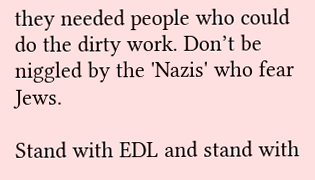they needed people who could do the dirty work. Don’t be niggled by the 'Nazis' who fear Jews.

Stand with EDL and stand with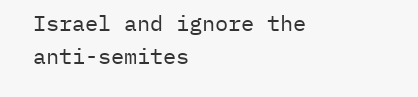Israel and ignore the anti-semites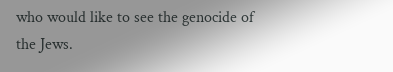who would like to see the genocide of the Jews.